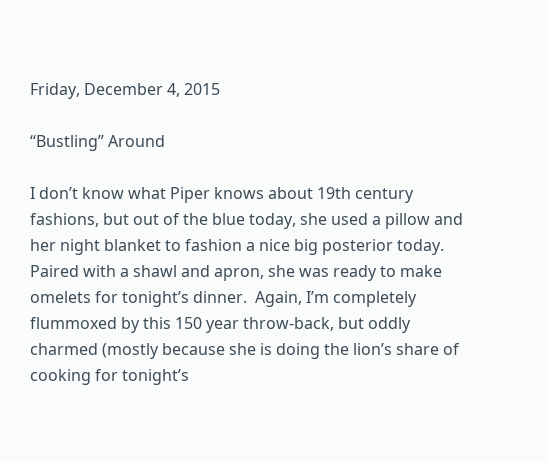Friday, December 4, 2015

“Bustling” Around

I don’t know what Piper knows about 19th century fashions, but out of the blue today, she used a pillow and her night blanket to fashion a nice big posterior today.  Paired with a shawl and apron, she was ready to make omelets for tonight’s dinner.  Again, I’m completely flummoxed by this 150 year throw-back, but oddly charmed (mostly because she is doing the lion’s share of cooking for tonight’s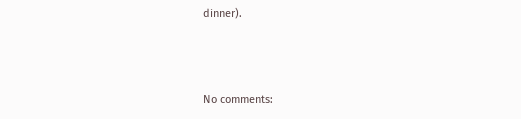dinner).



No comments: